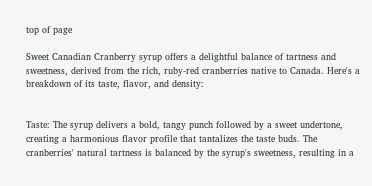top of page

Sweet Canadian Cranberry syrup offers a delightful balance of tartness and sweetness, derived from the rich, ruby-red cranberries native to Canada. Here's a breakdown of its taste, flavor, and density:


Taste: The syrup delivers a bold, tangy punch followed by a sweet undertone, creating a harmonious flavor profile that tantalizes the taste buds. The cranberries' natural tartness is balanced by the syrup's sweetness, resulting in a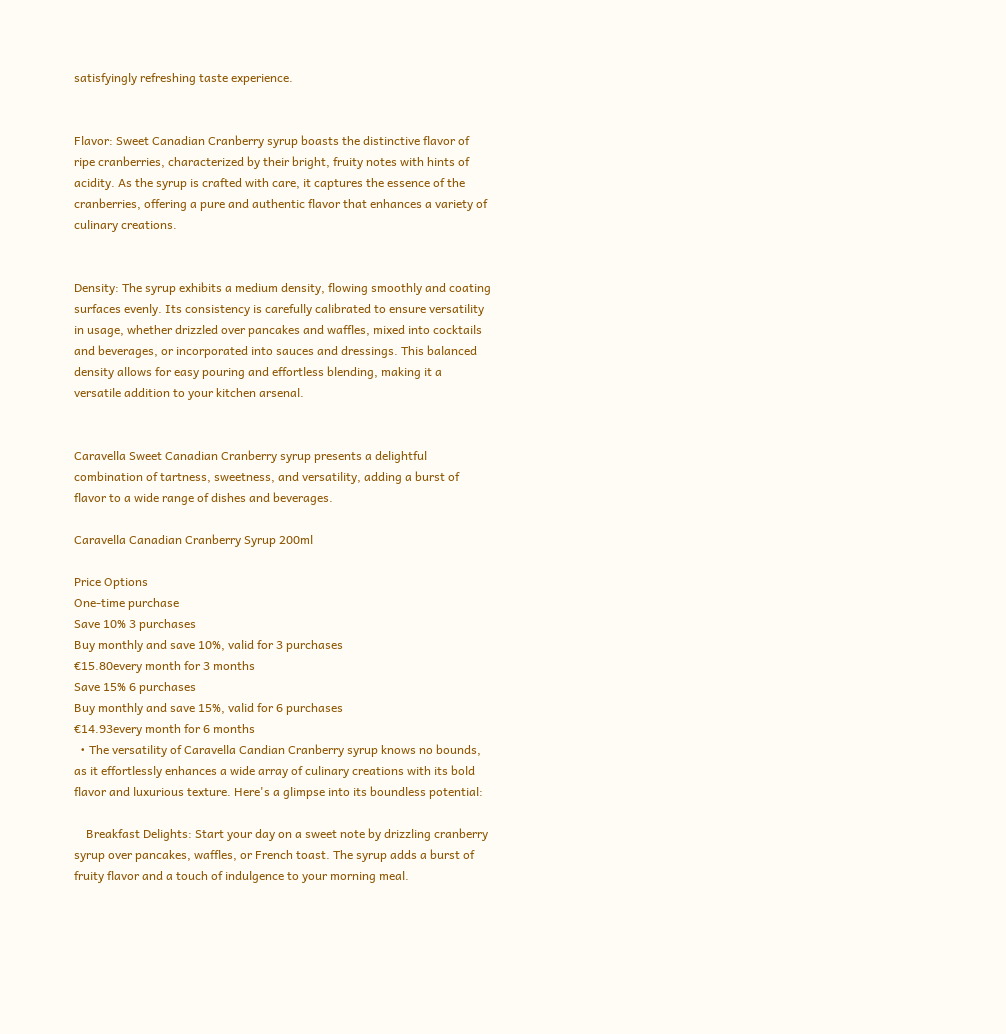satisfyingly refreshing taste experience.


Flavor: Sweet Canadian Cranberry syrup boasts the distinctive flavor of ripe cranberries, characterized by their bright, fruity notes with hints of acidity. As the syrup is crafted with care, it captures the essence of the cranberries, offering a pure and authentic flavor that enhances a variety of culinary creations.


Density: The syrup exhibits a medium density, flowing smoothly and coating surfaces evenly. Its consistency is carefully calibrated to ensure versatility in usage, whether drizzled over pancakes and waffles, mixed into cocktails and beverages, or incorporated into sauces and dressings. This balanced density allows for easy pouring and effortless blending, making it a versatile addition to your kitchen arsenal.


Caravella Sweet Canadian Cranberry syrup presents a delightful combination of tartness, sweetness, and versatility, adding a burst of flavor to a wide range of dishes and beverages.

Caravella Canadian Cranberry Syrup 200ml

Price Options
One-time purchase
Save 10% 3 purchases
Buy monthly and save 10%, valid for 3 purchases
€15.80every month for 3 months
Save 15% 6 purchases
Buy monthly and save 15%, valid for 6 purchases
€14.93every month for 6 months
  • The versatility of Caravella Candian Cranberry syrup knows no bounds, as it effortlessly enhances a wide array of culinary creations with its bold flavor and luxurious texture. Here's a glimpse into its boundless potential:

    Breakfast Delights: Start your day on a sweet note by drizzling cranberry syrup over pancakes, waffles, or French toast. The syrup adds a burst of fruity flavor and a touch of indulgence to your morning meal.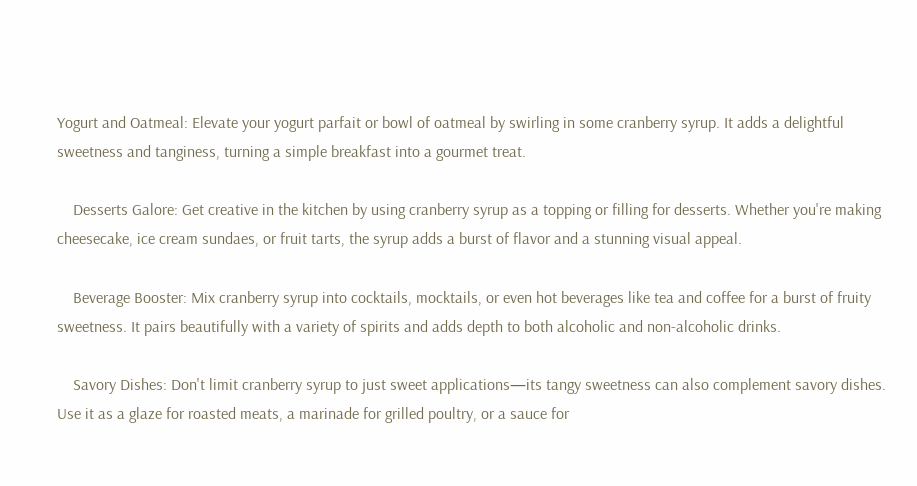Yogurt and Oatmeal: Elevate your yogurt parfait or bowl of oatmeal by swirling in some cranberry syrup. It adds a delightful sweetness and tanginess, turning a simple breakfast into a gourmet treat.

    Desserts Galore: Get creative in the kitchen by using cranberry syrup as a topping or filling for desserts. Whether you're making cheesecake, ice cream sundaes, or fruit tarts, the syrup adds a burst of flavor and a stunning visual appeal.

    Beverage Booster: Mix cranberry syrup into cocktails, mocktails, or even hot beverages like tea and coffee for a burst of fruity sweetness. It pairs beautifully with a variety of spirits and adds depth to both alcoholic and non-alcoholic drinks.

    Savory Dishes: Don't limit cranberry syrup to just sweet applications—its tangy sweetness can also complement savory dishes. Use it as a glaze for roasted meats, a marinade for grilled poultry, or a sauce for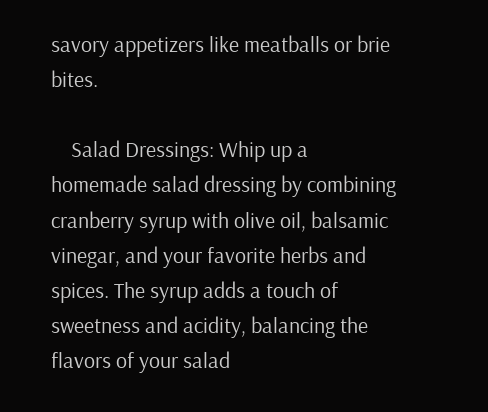savory appetizers like meatballs or brie bites.

    Salad Dressings: Whip up a homemade salad dressing by combining cranberry syrup with olive oil, balsamic vinegar, and your favorite herbs and spices. The syrup adds a touch of sweetness and acidity, balancing the flavors of your salad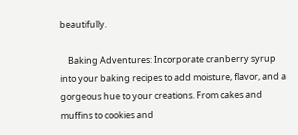beautifully.

    Baking Adventures: Incorporate cranberry syrup into your baking recipes to add moisture, flavor, and a gorgeous hue to your creations. From cakes and muffins to cookies and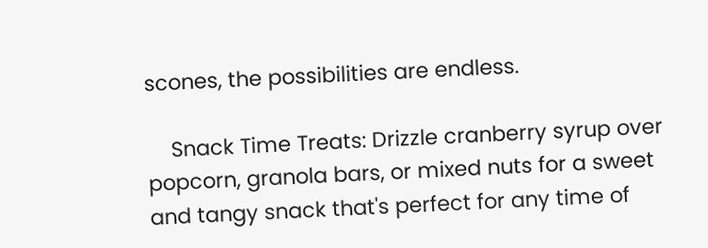scones, the possibilities are endless.

    Snack Time Treats: Drizzle cranberry syrup over popcorn, granola bars, or mixed nuts for a sweet and tangy snack that's perfect for any time of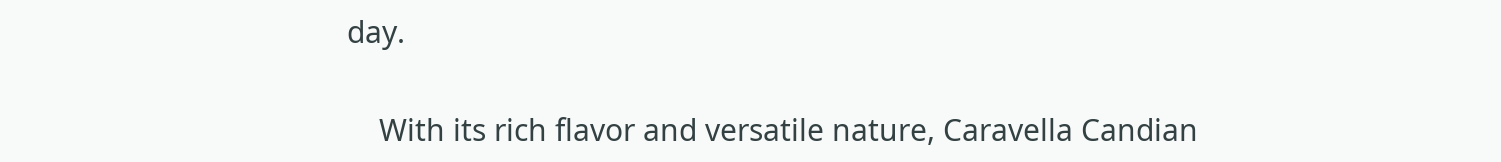day.

    With its rich flavor and versatile nature, Caravella Candian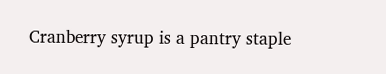Cranberry syrup is a pantry staple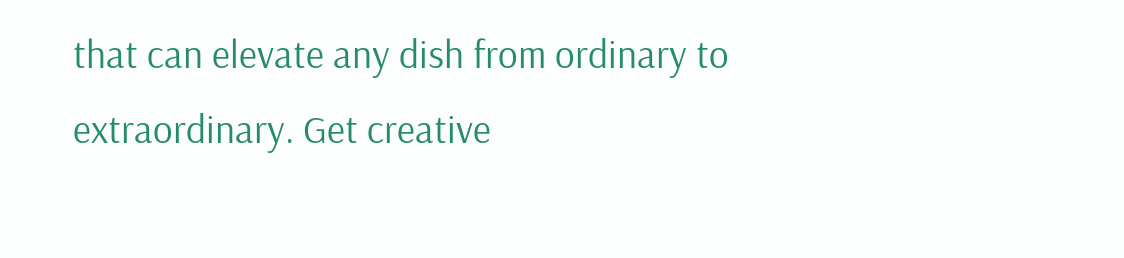that can elevate any dish from ordinary to extraordinary. Get creative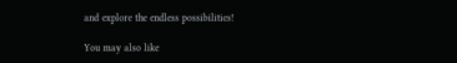and explore the endless possibilities!

You may also like